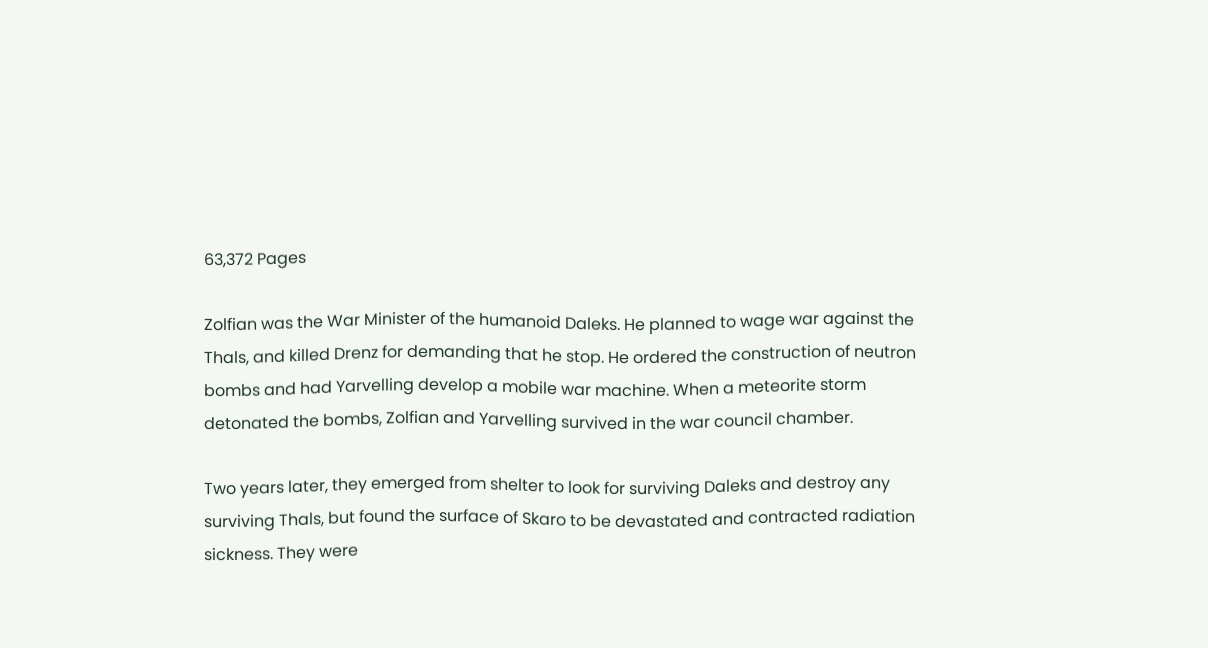63,372 Pages

Zolfian was the War Minister of the humanoid Daleks. He planned to wage war against the Thals, and killed Drenz for demanding that he stop. He ordered the construction of neutron bombs and had Yarvelling develop a mobile war machine. When a meteorite storm detonated the bombs, Zolfian and Yarvelling survived in the war council chamber.

Two years later, they emerged from shelter to look for surviving Daleks and destroy any surviving Thals, but found the surface of Skaro to be devastated and contracted radiation sickness. They were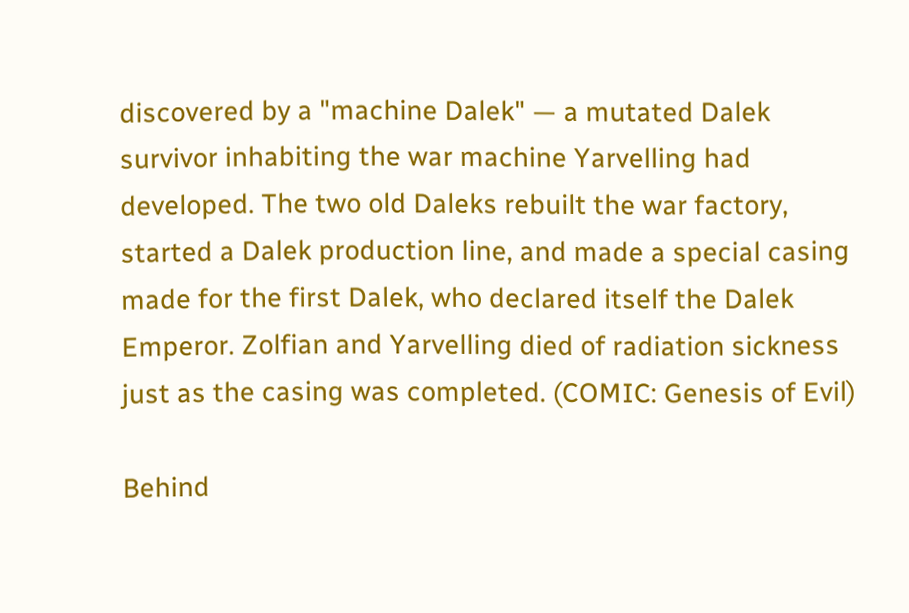discovered by a "machine Dalek" — a mutated Dalek survivor inhabiting the war machine Yarvelling had developed. The two old Daleks rebuilt the war factory, started a Dalek production line, and made a special casing made for the first Dalek, who declared itself the Dalek Emperor. Zolfian and Yarvelling died of radiation sickness just as the casing was completed. (COMIC: Genesis of Evil)

Behind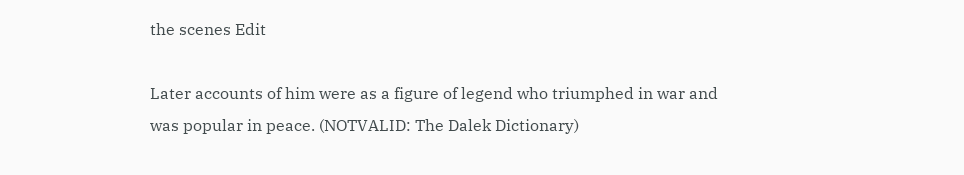the scenes Edit

Later accounts of him were as a figure of legend who triumphed in war and was popular in peace. (NOTVALID: The Dalek Dictionary)